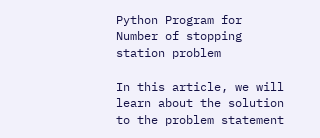Python Program for Number of stopping station problem

In this article, we will learn about the solution to the problem statement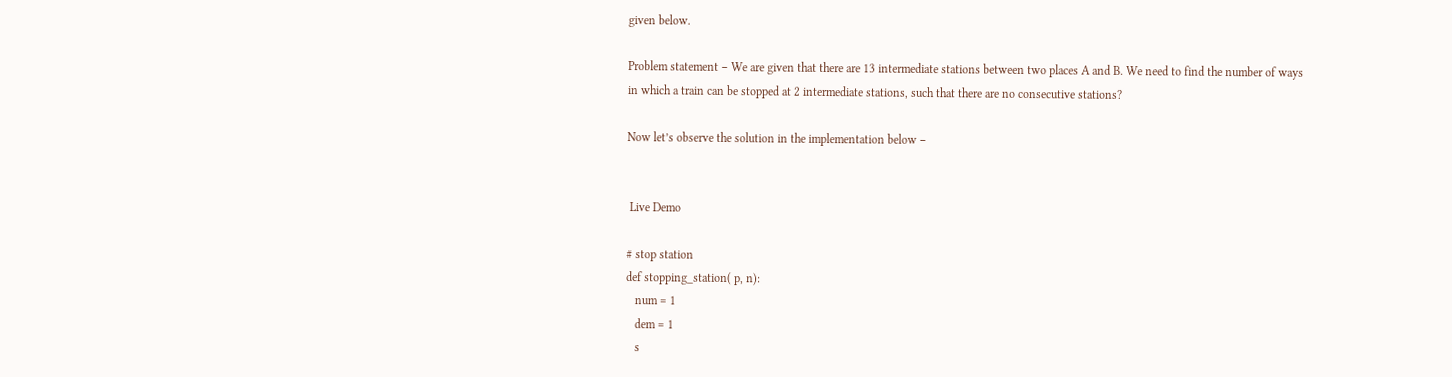given below.

Problem statement − We are given that there are 13 intermediate stations between two places A and B. We need to find the number of ways in which a train can be stopped at 2 intermediate stations, such that there are no consecutive stations?

Now let’s observe the solution in the implementation below −


 Live Demo

# stop station
def stopping_station( p, n):
   num = 1
   dem = 1
   s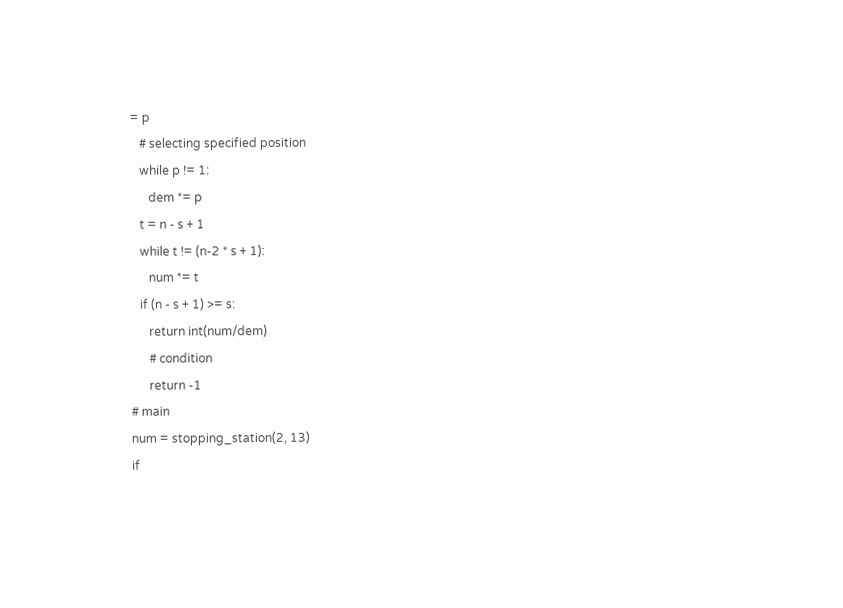= p
   # selecting specified position
   while p != 1:
      dem *= p
   t = n - s + 1
   while t != (n-2 * s + 1):
      num *= t
   if (n - s + 1) >= s:
      return int(num/dem)
      # condition
      return -1
# main
num = stopping_station(2, 13)
if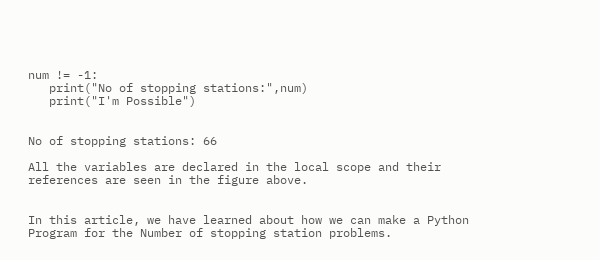num != -1:
   print("No of stopping stations:",num)
   print("I'm Possible")


No of stopping stations: 66

All the variables are declared in the local scope and their references are seen in the figure above.


In this article, we have learned about how we can make a Python Program for the Number of stopping station problems.